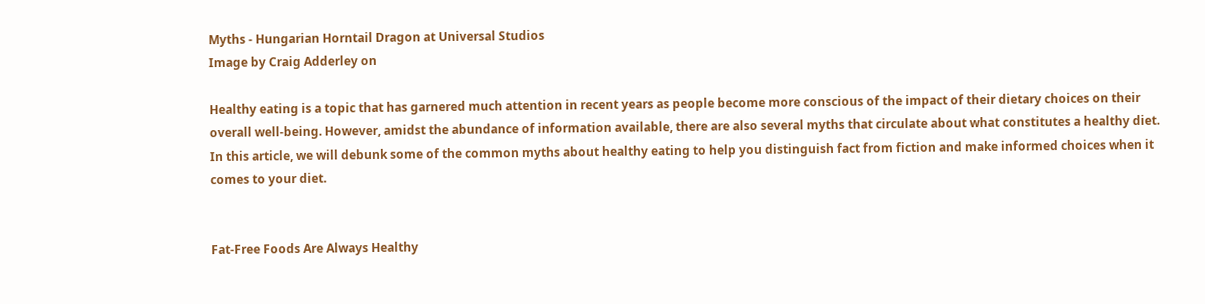Myths - Hungarian Horntail Dragon at Universal Studios
Image by Craig Adderley on

Healthy eating is a topic that has garnered much attention in recent years as people become more conscious of the impact of their dietary choices on their overall well-being. However, amidst the abundance of information available, there are also several myths that circulate about what constitutes a healthy diet. In this article, we will debunk some of the common myths about healthy eating to help you distinguish fact from fiction and make informed choices when it comes to your diet.


Fat-Free Foods Are Always Healthy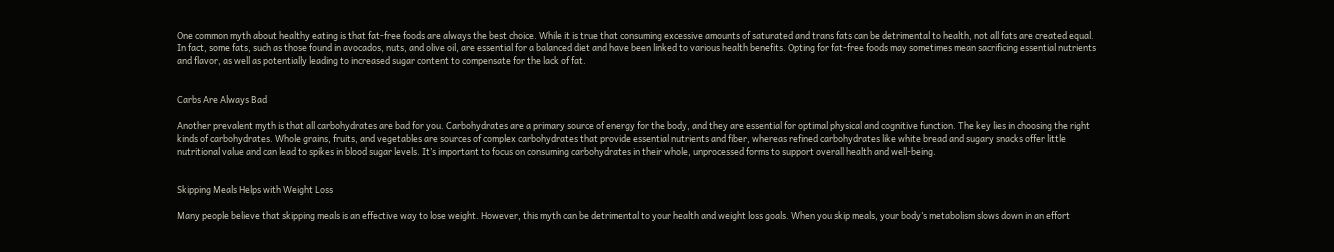One common myth about healthy eating is that fat-free foods are always the best choice. While it is true that consuming excessive amounts of saturated and trans fats can be detrimental to health, not all fats are created equal. In fact, some fats, such as those found in avocados, nuts, and olive oil, are essential for a balanced diet and have been linked to various health benefits. Opting for fat-free foods may sometimes mean sacrificing essential nutrients and flavor, as well as potentially leading to increased sugar content to compensate for the lack of fat.


Carbs Are Always Bad

Another prevalent myth is that all carbohydrates are bad for you. Carbohydrates are a primary source of energy for the body, and they are essential for optimal physical and cognitive function. The key lies in choosing the right kinds of carbohydrates. Whole grains, fruits, and vegetables are sources of complex carbohydrates that provide essential nutrients and fiber, whereas refined carbohydrates like white bread and sugary snacks offer little nutritional value and can lead to spikes in blood sugar levels. It’s important to focus on consuming carbohydrates in their whole, unprocessed forms to support overall health and well-being.


Skipping Meals Helps with Weight Loss

Many people believe that skipping meals is an effective way to lose weight. However, this myth can be detrimental to your health and weight loss goals. When you skip meals, your body’s metabolism slows down in an effort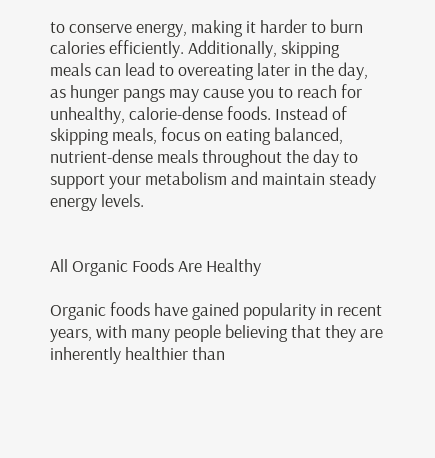to conserve energy, making it harder to burn calories efficiently. Additionally, skipping meals can lead to overeating later in the day, as hunger pangs may cause you to reach for unhealthy, calorie-dense foods. Instead of skipping meals, focus on eating balanced, nutrient-dense meals throughout the day to support your metabolism and maintain steady energy levels.


All Organic Foods Are Healthy

Organic foods have gained popularity in recent years, with many people believing that they are inherently healthier than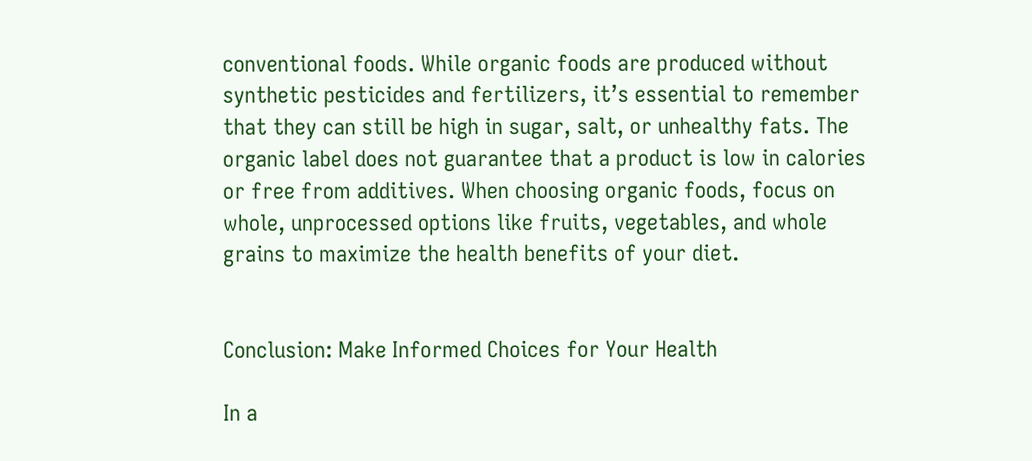conventional foods. While organic foods are produced without synthetic pesticides and fertilizers, it’s essential to remember that they can still be high in sugar, salt, or unhealthy fats. The organic label does not guarantee that a product is low in calories or free from additives. When choosing organic foods, focus on whole, unprocessed options like fruits, vegetables, and whole grains to maximize the health benefits of your diet.


Conclusion: Make Informed Choices for Your Health

In a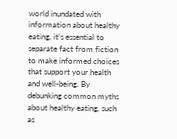world inundated with information about healthy eating, it’s essential to separate fact from fiction to make informed choices that support your health and well-being. By debunking common myths about healthy eating, such as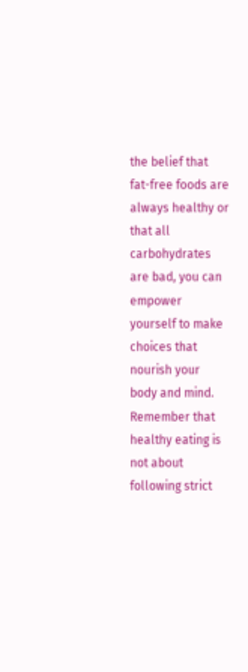the belief that fat-free foods are always healthy or that all carbohydrates are bad, you can empower yourself to make choices that nourish your body and mind. Remember that healthy eating is not about following strict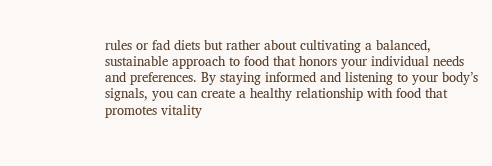rules or fad diets but rather about cultivating a balanced, sustainable approach to food that honors your individual needs and preferences. By staying informed and listening to your body’s signals, you can create a healthy relationship with food that promotes vitality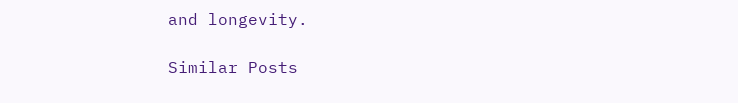and longevity.

Similar Posts